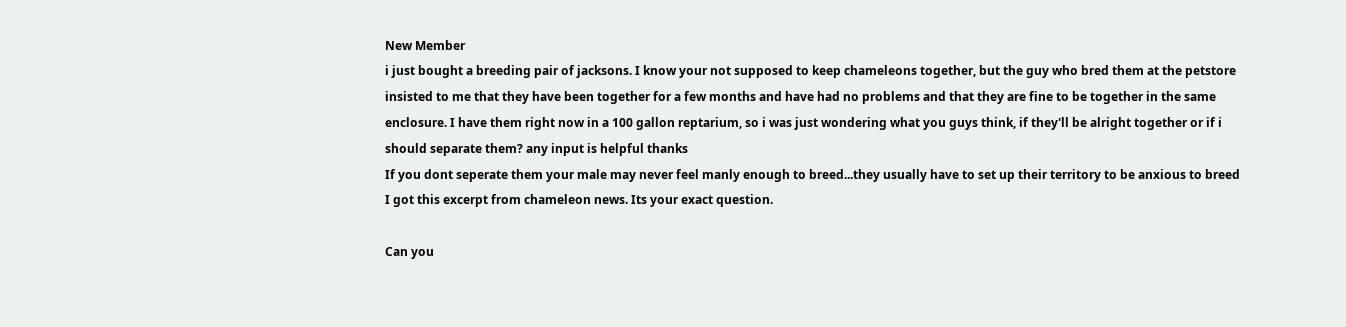New Member
i just bought a breeding pair of jacksons. I know your not supposed to keep chameleons together, but the guy who bred them at the petstore insisted to me that they have been together for a few months and have had no problems and that they are fine to be together in the same enclosure. I have them right now in a 100 gallon reptarium, so i was just wondering what you guys think, if they'll be alright together or if i should separate them? any input is helpful thanks
If you dont seperate them your male may never feel manly enough to breed...they usually have to set up their territory to be anxious to breed
I got this excerpt from chameleon news. Its your exact question.

Can you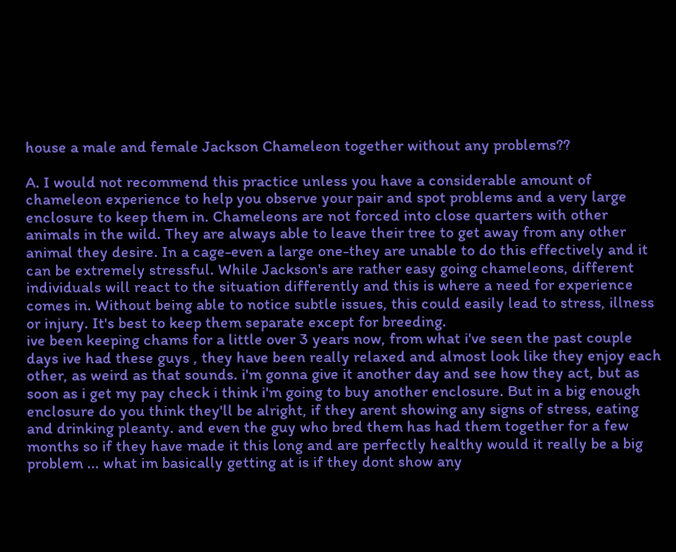house a male and female Jackson Chameleon together without any problems??

A. I would not recommend this practice unless you have a considerable amount of chameleon experience to help you observe your pair and spot problems and a very large enclosure to keep them in. Chameleons are not forced into close quarters with other animals in the wild. They are always able to leave their tree to get away from any other animal they desire. In a cage-even a large one-they are unable to do this effectively and it can be extremely stressful. While Jackson's are rather easy going chameleons, different individuals will react to the situation differently and this is where a need for experience comes in. Without being able to notice subtle issues, this could easily lead to stress, illness or injury. It's best to keep them separate except for breeding.
ive been keeping chams for a little over 3 years now, from what i've seen the past couple days ive had these guys , they have been really relaxed and almost look like they enjoy each other, as weird as that sounds. i'm gonna give it another day and see how they act, but as soon as i get my pay check i think i'm going to buy another enclosure. But in a big enough enclosure do you think they'll be alright, if they arent showing any signs of stress, eating and drinking pleanty. and even the guy who bred them has had them together for a few months so if they have made it this long and are perfectly healthy would it really be a big problem ... what im basically getting at is if they dont show any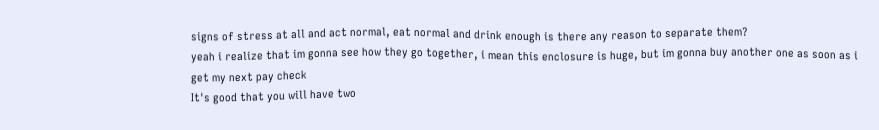signs of stress at all and act normal, eat normal and drink enough is there any reason to separate them?
yeah i realize that im gonna see how they go together, i mean this enclosure is huge, but im gonna buy another one as soon as i get my next pay check
It's good that you will have two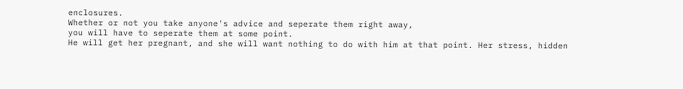enclosures.
Whether or not you take anyone's advice and seperate them right away,
you will have to seperate them at some point.
He will get her pregnant, and she will want nothing to do with him at that point. Her stress, hidden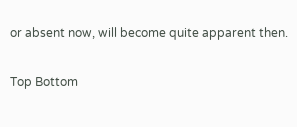or absent now, will become quite apparent then.

Top Bottom